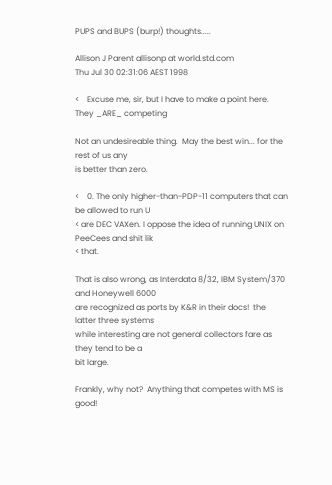PUPS and BUPS (burp!) thoughts.....

Allison J Parent allisonp at world.std.com
Thu Jul 30 02:31:06 AEST 1998

<    Excuse me, sir, but I have to make a point here. They _ARE_ competing

Not an undesireable thing.  May the best win... for the rest of us any
is better than zero.

<    0. The only higher-than-PDP-11 computers that can be allowed to run U
< are DEC VAXen. I oppose the idea of running UNIX on PeeCees and shit lik
< that.

That is also wrong, as Interdata 8/32, IBM System/370 and Honeywell 6000
are recognized as ports by K&R in their docs!  the latter three systems
while interesting are not general collectors fare as they tend to be a
bit large.

Frankly, why not?  Anything that competes with MS is good!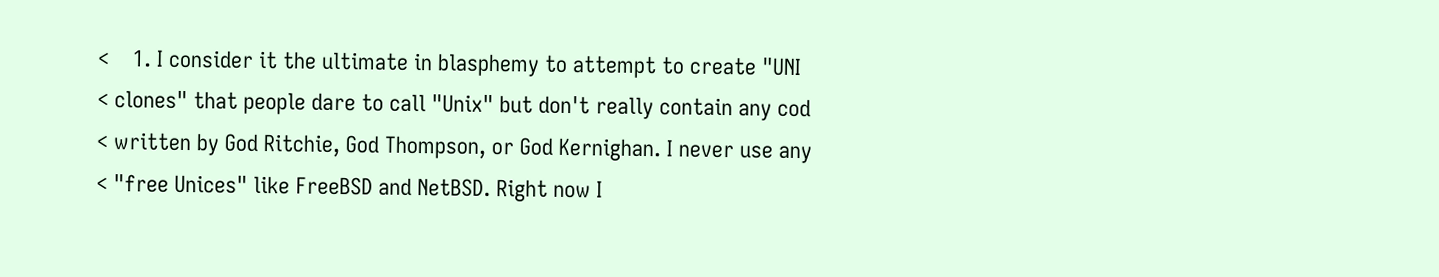<    1. I consider it the ultimate in blasphemy to attempt to create "UNI
< clones" that people dare to call "Unix" but don't really contain any cod
< written by God Ritchie, God Thompson, or God Kernighan. I never use any
< "free Unices" like FreeBSD and NetBSD. Right now I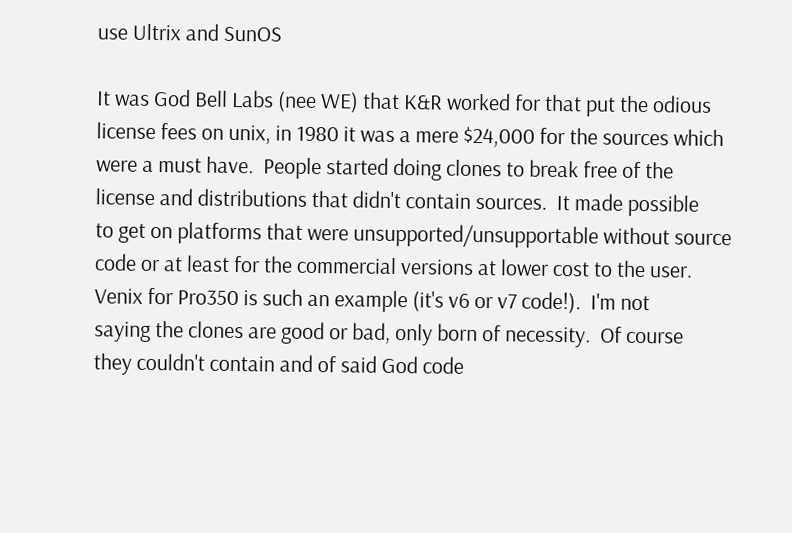use Ultrix and SunOS

It was God Bell Labs (nee WE) that K&R worked for that put the odious
license fees on unix, in 1980 it was a mere $24,000 for the sources which
were a must have.  People started doing clones to break free of the
license and distributions that didn't contain sources.  It made possible
to get on platforms that were unsupported/unsupportable without source
code or at least for the commercial versions at lower cost to the user.
Venix for Pro350 is such an example (it's v6 or v7 code!).  I'm not
saying the clones are good or bad, only born of necessity.  Of course
they couldn't contain and of said God code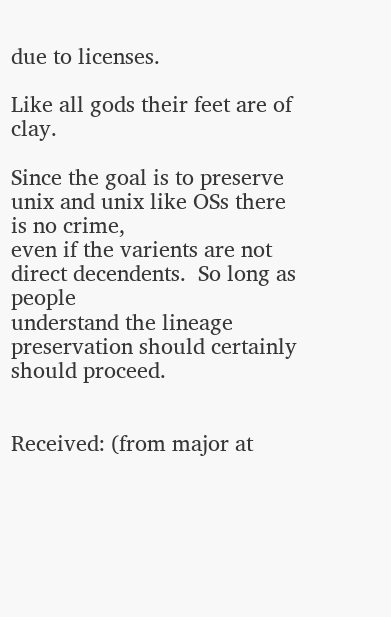due to licenses.

Like all gods their feet are of clay.

Since the goal is to preserve unix and unix like OSs there is no crime,
even if the varients are not direct decendents.  So long as people
understand the lineage preservation should certainly should proceed.


Received: (from major at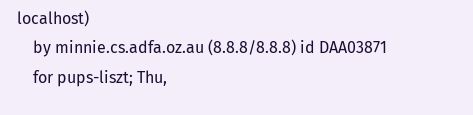localhost)
    by minnie.cs.adfa.oz.au (8.8.8/8.8.8) id DAA03871
    for pups-liszt; Thu,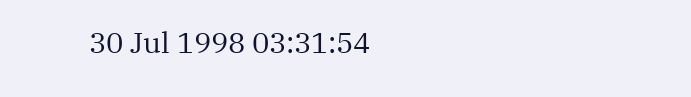30 Jul 1998 03:31:54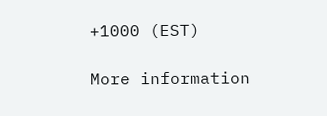+1000 (EST)

More information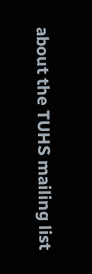about the TUHS mailing list